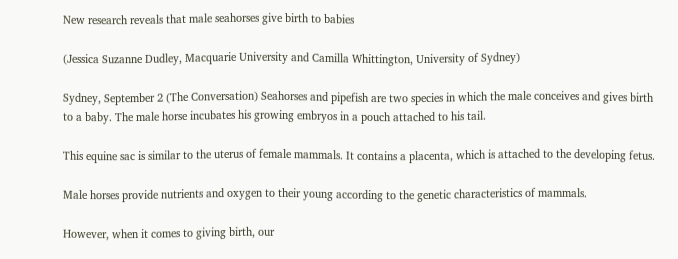New research reveals that male seahorses give birth to babies

(Jessica Suzanne Dudley, Macquarie University and Camilla Whittington, University of Sydney)

Sydney, September 2 (The Conversation) Seahorses and pipefish are two species in which the male conceives and gives birth to a baby. The male horse incubates his growing embryos in a pouch attached to his tail.

This equine sac is similar to the uterus of female mammals. It contains a placenta, which is attached to the developing fetus.

Male horses provide nutrients and oxygen to their young according to the genetic characteristics of mammals.

However, when it comes to giving birth, our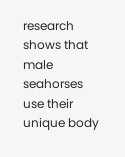research shows that male seahorses use their unique body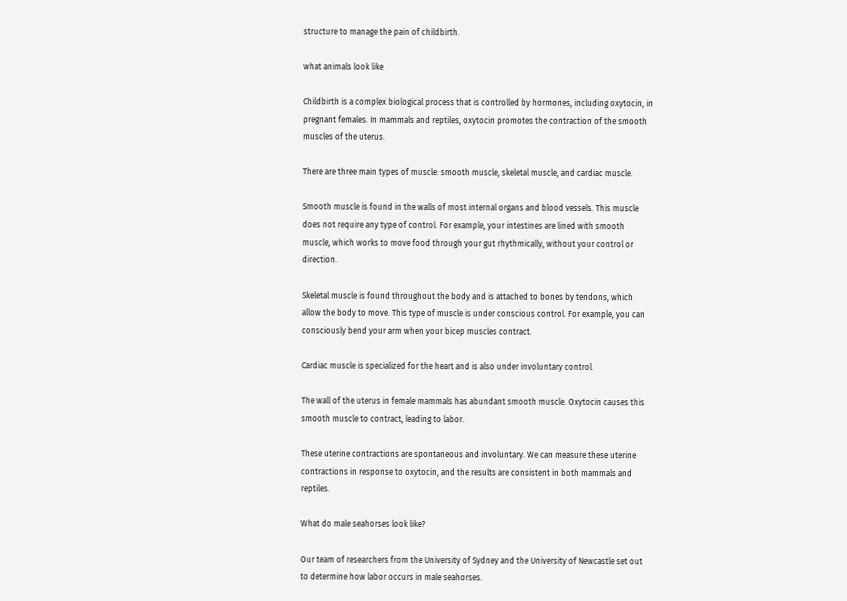structure to manage the pain of childbirth.

what animals look like

Childbirth is a complex biological process that is controlled by hormones, including oxytocin, in pregnant females. In mammals and reptiles, oxytocin promotes the contraction of the smooth muscles of the uterus.

There are three main types of muscle: smooth muscle, skeletal muscle, and cardiac muscle.

Smooth muscle is found in the walls of most internal organs and blood vessels. This muscle does not require any type of control. For example, your intestines are lined with smooth muscle, which works to move food through your gut rhythmically, without your control or direction.

Skeletal muscle is found throughout the body and is attached to bones by tendons, which allow the body to move. This type of muscle is under conscious control. For example, you can consciously bend your arm when your bicep muscles contract.

Cardiac muscle is specialized for the heart and is also under involuntary control.

The wall of the uterus in female mammals has abundant smooth muscle. Oxytocin causes this smooth muscle to contract, leading to labor.

These uterine contractions are spontaneous and involuntary. We can measure these uterine contractions in response to oxytocin, and the results are consistent in both mammals and reptiles.

What do male seahorses look like?

Our team of researchers from the University of Sydney and the University of Newcastle set out to determine how labor occurs in male seahorses.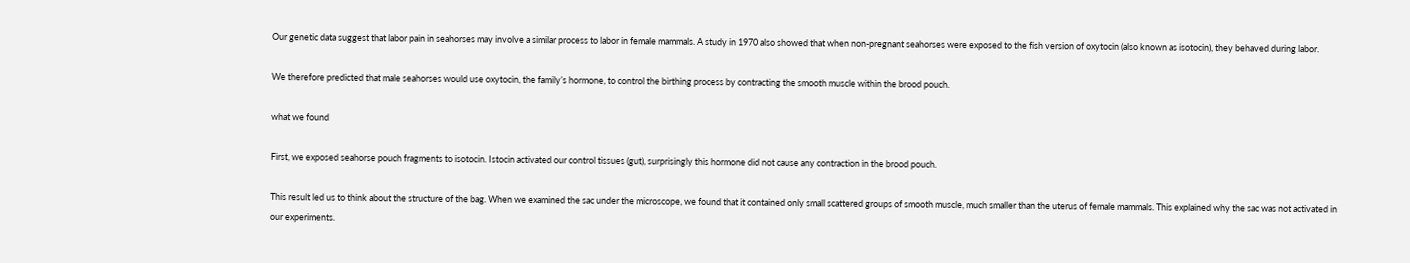Our genetic data suggest that labor pain in seahorses may involve a similar process to labor in female mammals. A study in 1970 also showed that when non-pregnant seahorses were exposed to the fish version of oxytocin (also known as isotocin), they behaved during labor.

We therefore predicted that male seahorses would use oxytocin, the family’s hormone, to control the birthing process by contracting the smooth muscle within the brood pouch.

what we found

First, we exposed seahorse pouch fragments to isotocin. Istocin activated our control tissues (gut), surprisingly this hormone did not cause any contraction in the brood pouch.

This result led us to think about the structure of the bag. When we examined the sac under the microscope, we found that it contained only small scattered groups of smooth muscle, much smaller than the uterus of female mammals. This explained why the sac was not activated in our experiments.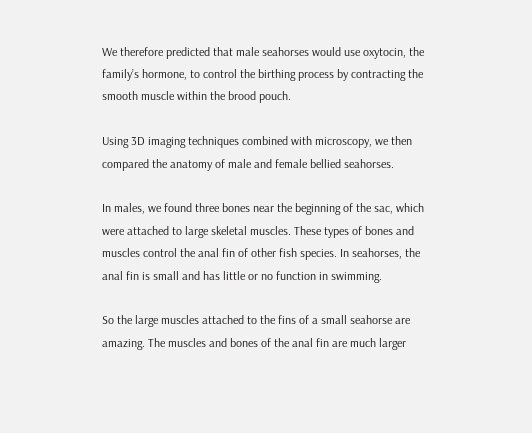We therefore predicted that male seahorses would use oxytocin, the family’s hormone, to control the birthing process by contracting the smooth muscle within the brood pouch.

Using 3D imaging techniques combined with microscopy, we then compared the anatomy of male and female bellied seahorses.

In males, we found three bones near the beginning of the sac, which were attached to large skeletal muscles. These types of bones and muscles control the anal fin of other fish species. In seahorses, the anal fin is small and has little or no function in swimming.

So the large muscles attached to the fins of a small seahorse are amazing. The muscles and bones of the anal fin are much larger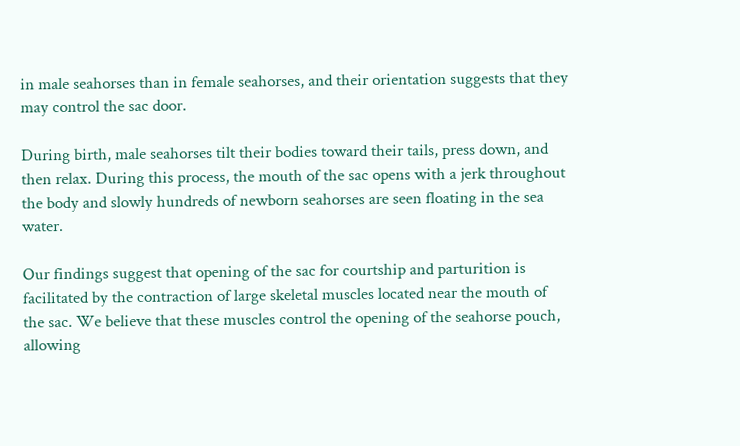in male seahorses than in female seahorses, and their orientation suggests that they may control the sac door.

During birth, male seahorses tilt their bodies toward their tails, press down, and then relax. During this process, the mouth of the sac opens with a jerk throughout the body and slowly hundreds of newborn seahorses are seen floating in the sea water.

Our findings suggest that opening of the sac for courtship and parturition is facilitated by the contraction of large skeletal muscles located near the mouth of the sac. We believe that these muscles control the opening of the seahorse pouch, allowing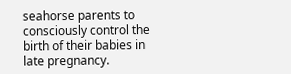seahorse parents to consciously control the birth of their babies in late pregnancy.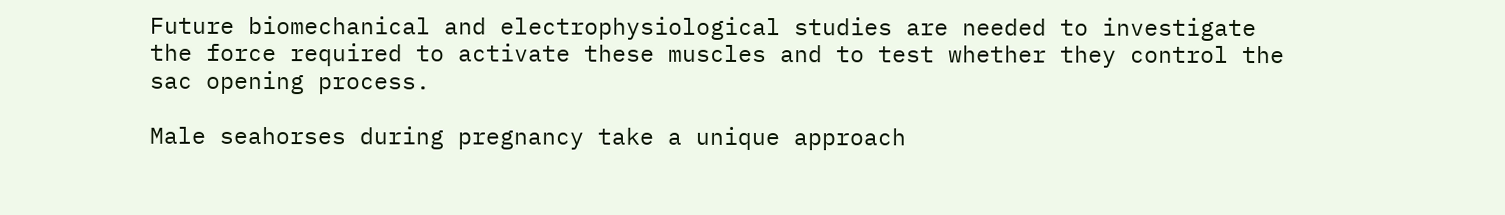Future biomechanical and electrophysiological studies are needed to investigate the force required to activate these muscles and to test whether they control the sac opening process.

Male seahorses during pregnancy take a unique approach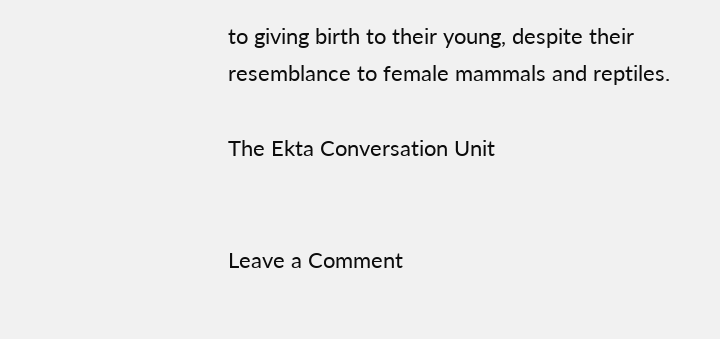to giving birth to their young, despite their resemblance to female mammals and reptiles.

The Ekta Conversation Unit


Leave a Comment